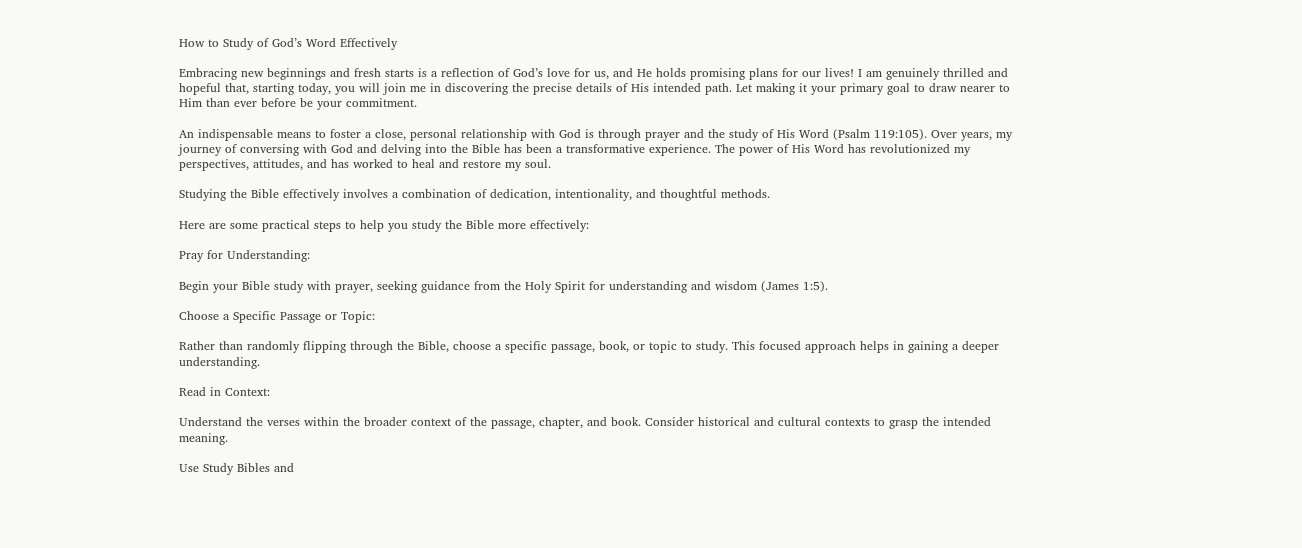How to Study of God’s Word Effectively

Embracing new beginnings and fresh starts is a reflection of God’s love for us, and He holds promising plans for our lives! I am genuinely thrilled and hopeful that, starting today, you will join me in discovering the precise details of His intended path. Let making it your primary goal to draw nearer to Him than ever before be your commitment.

An indispensable means to foster a close, personal relationship with God is through prayer and the study of His Word (Psalm 119:105). Over years, my journey of conversing with God and delving into the Bible has been a transformative experience. The power of His Word has revolutionized my perspectives, attitudes, and has worked to heal and restore my soul.

Studying the Bible effectively involves a combination of dedication, intentionality, and thoughtful methods.

Here are some practical steps to help you study the Bible more effectively:

Pray for Understanding:

Begin your Bible study with prayer, seeking guidance from the Holy Spirit for understanding and wisdom (James 1:5).

Choose a Specific Passage or Topic:

Rather than randomly flipping through the Bible, choose a specific passage, book, or topic to study. This focused approach helps in gaining a deeper understanding.

Read in Context:

Understand the verses within the broader context of the passage, chapter, and book. Consider historical and cultural contexts to grasp the intended meaning.

Use Study Bibles and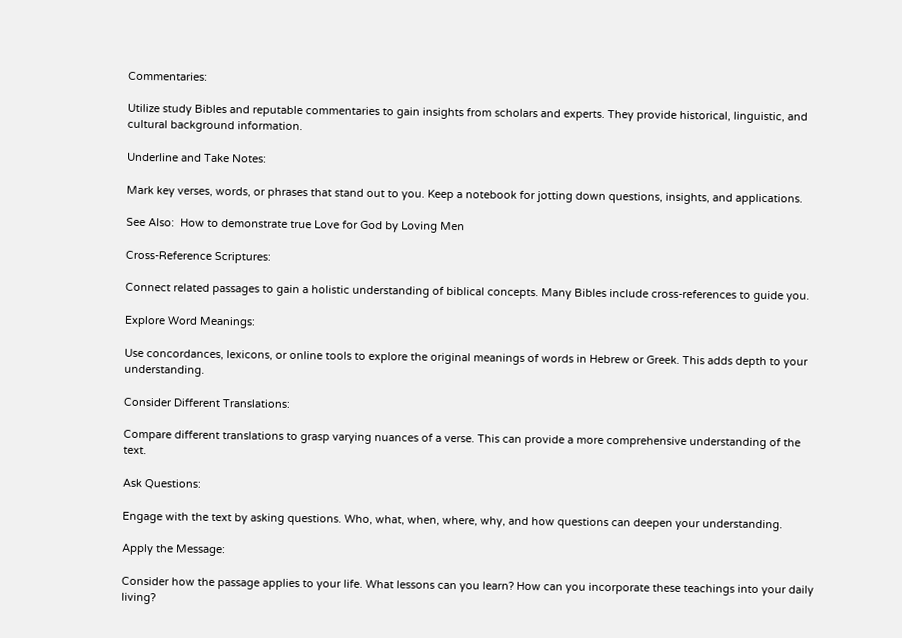Commentaries:

Utilize study Bibles and reputable commentaries to gain insights from scholars and experts. They provide historical, linguistic, and cultural background information.

Underline and Take Notes:

Mark key verses, words, or phrases that stand out to you. Keep a notebook for jotting down questions, insights, and applications.

See Also:  How to demonstrate true Love for God by Loving Men

Cross-Reference Scriptures:

Connect related passages to gain a holistic understanding of biblical concepts. Many Bibles include cross-references to guide you.

Explore Word Meanings:

Use concordances, lexicons, or online tools to explore the original meanings of words in Hebrew or Greek. This adds depth to your understanding.

Consider Different Translations:

Compare different translations to grasp varying nuances of a verse. This can provide a more comprehensive understanding of the text.

Ask Questions:

Engage with the text by asking questions. Who, what, when, where, why, and how questions can deepen your understanding.

Apply the Message:

Consider how the passage applies to your life. What lessons can you learn? How can you incorporate these teachings into your daily living?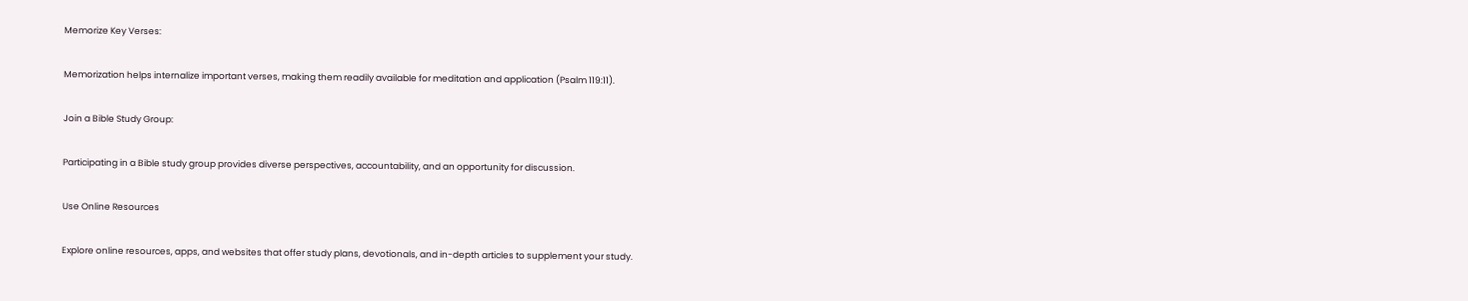Memorize Key Verses:

Memorization helps internalize important verses, making them readily available for meditation and application (Psalm 119:11).

Join a Bible Study Group:

Participating in a Bible study group provides diverse perspectives, accountability, and an opportunity for discussion.

Use Online Resources

Explore online resources, apps, and websites that offer study plans, devotionals, and in-depth articles to supplement your study.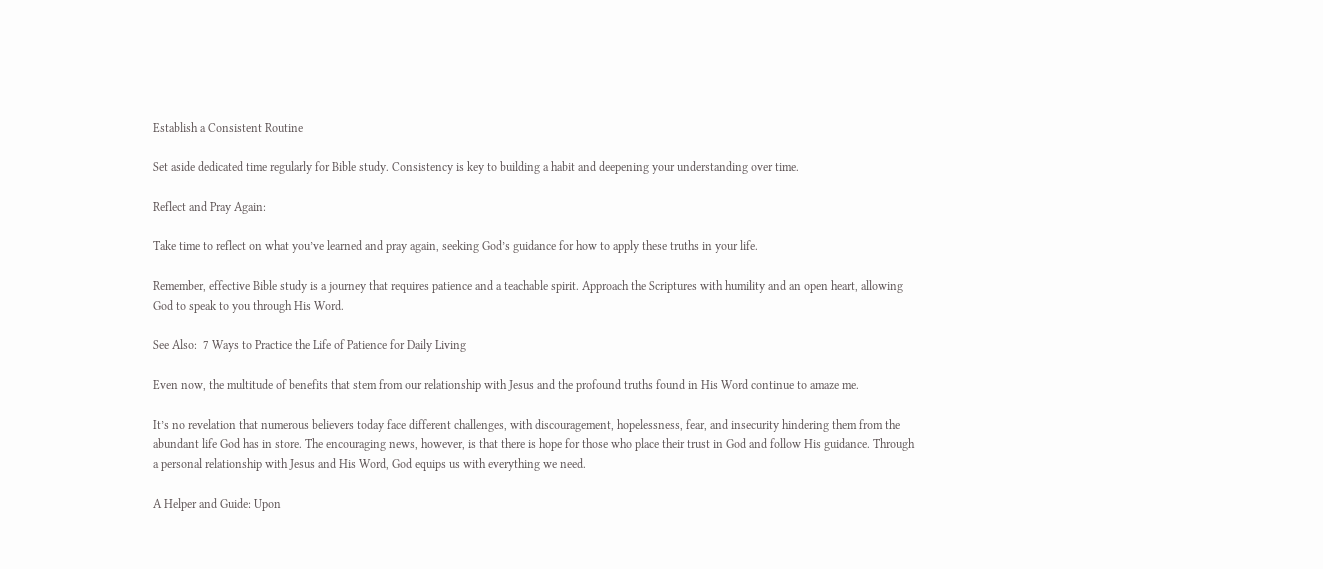Establish a Consistent Routine

Set aside dedicated time regularly for Bible study. Consistency is key to building a habit and deepening your understanding over time.

Reflect and Pray Again:

Take time to reflect on what you’ve learned and pray again, seeking God’s guidance for how to apply these truths in your life.

Remember, effective Bible study is a journey that requires patience and a teachable spirit. Approach the Scriptures with humility and an open heart, allowing God to speak to you through His Word.

See Also:  7 Ways to Practice the Life of Patience for Daily Living

Even now, the multitude of benefits that stem from our relationship with Jesus and the profound truths found in His Word continue to amaze me.

It’s no revelation that numerous believers today face different challenges, with discouragement, hopelessness, fear, and insecurity hindering them from the abundant life God has in store. The encouraging news, however, is that there is hope for those who place their trust in God and follow His guidance. Through a personal relationship with Jesus and His Word, God equips us with everything we need.

A Helper and Guide: Upon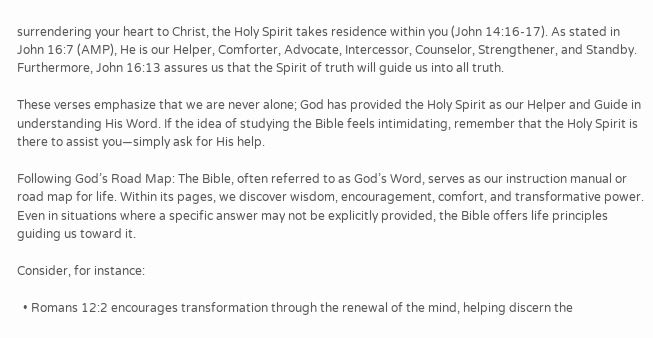surrendering your heart to Christ, the Holy Spirit takes residence within you (John 14:16-17). As stated in John 16:7 (AMP), He is our Helper, Comforter, Advocate, Intercessor, Counselor, Strengthener, and Standby. Furthermore, John 16:13 assures us that the Spirit of truth will guide us into all truth.

These verses emphasize that we are never alone; God has provided the Holy Spirit as our Helper and Guide in understanding His Word. If the idea of studying the Bible feels intimidating, remember that the Holy Spirit is there to assist you—simply ask for His help.

Following God’s Road Map: The Bible, often referred to as God’s Word, serves as our instruction manual or road map for life. Within its pages, we discover wisdom, encouragement, comfort, and transformative power. Even in situations where a specific answer may not be explicitly provided, the Bible offers life principles guiding us toward it.

Consider, for instance:

  • Romans 12:2 encourages transformation through the renewal of the mind, helping discern the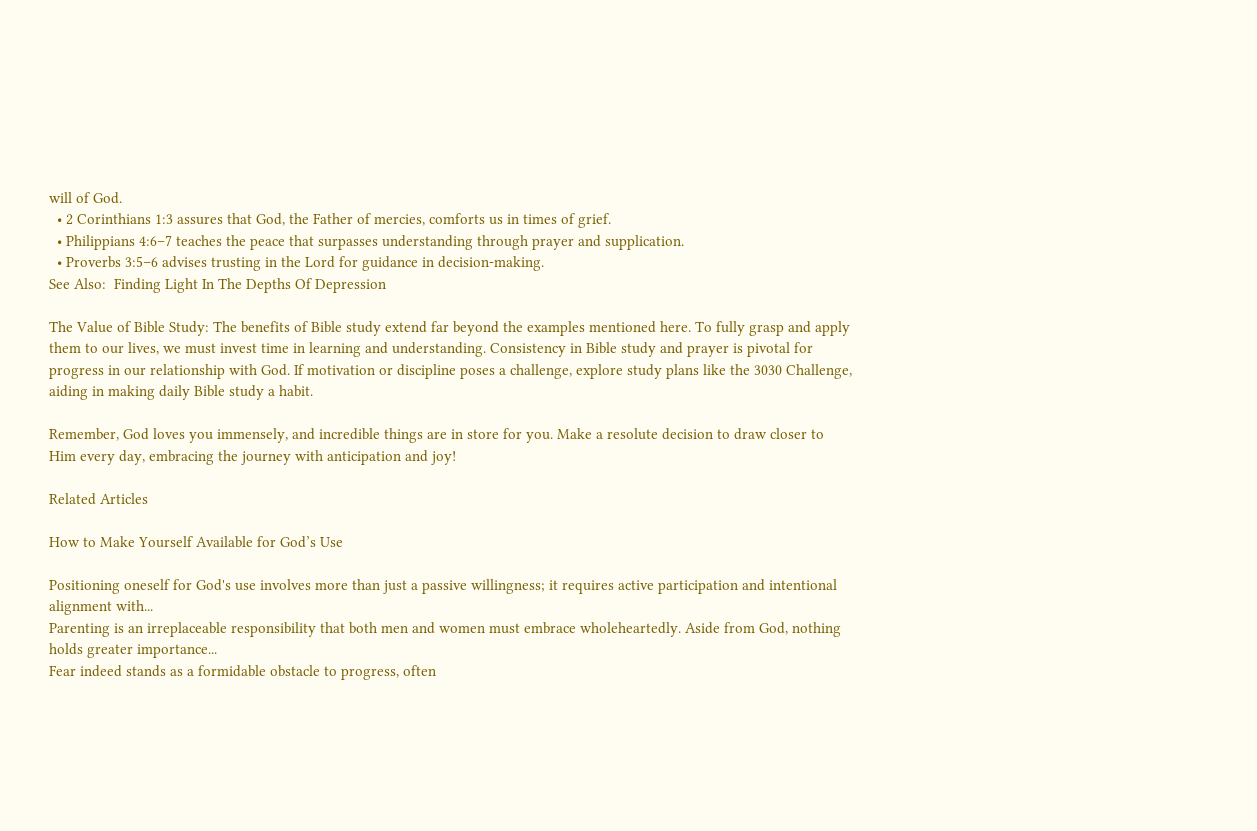will of God.
  • 2 Corinthians 1:3 assures that God, the Father of mercies, comforts us in times of grief.
  • Philippians 4:6–7 teaches the peace that surpasses understanding through prayer and supplication.
  • Proverbs 3:5–6 advises trusting in the Lord for guidance in decision-making.
See Also:  Finding Light In The Depths Of Depression

The Value of Bible Study: The benefits of Bible study extend far beyond the examples mentioned here. To fully grasp and apply them to our lives, we must invest time in learning and understanding. Consistency in Bible study and prayer is pivotal for progress in our relationship with God. If motivation or discipline poses a challenge, explore study plans like the 3030 Challenge, aiding in making daily Bible study a habit.

Remember, God loves you immensely, and incredible things are in store for you. Make a resolute decision to draw closer to Him every day, embracing the journey with anticipation and joy!

Related Articles

How to Make Yourself Available for God’s Use

Positioning oneself for God's use involves more than just a passive willingness; it requires active participation and intentional alignment with...
Parenting is an irreplaceable responsibility that both men and women must embrace wholeheartedly. Aside from God, nothing holds greater importance...
Fear indeed stands as a formidable obstacle to progress, often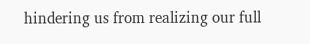hindering us from realizing our full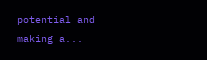potential and making a...